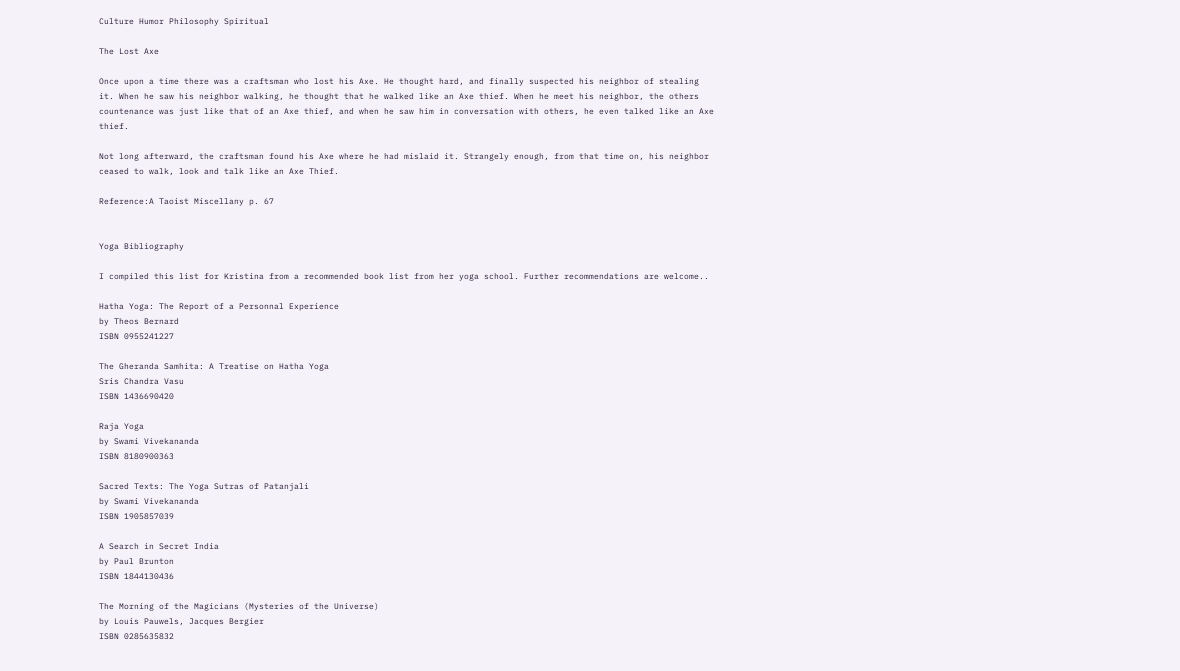Culture Humor Philosophy Spiritual

The Lost Axe

Once upon a time there was a craftsman who lost his Axe. He thought hard, and finally suspected his neighbor of stealing it. When he saw his neighbor walking, he thought that he walked like an Axe thief. When he meet his neighbor, the others countenance was just like that of an Axe thief, and when he saw him in conversation with others, he even talked like an Axe thief.

Not long afterward, the craftsman found his Axe where he had mislaid it. Strangely enough, from that time on, his neighbor ceased to walk, look and talk like an Axe Thief.

Reference:A Taoist Miscellany p. 67


Yoga Bibliography

I compiled this list for Kristina from a recommended book list from her yoga school. Further recommendations are welcome..

Hatha Yoga: The Report of a Personnal Experience
by Theos Bernard
ISBN 0955241227

The Gheranda Samhita: A Treatise on Hatha Yoga
Sris Chandra Vasu
ISBN 1436690420

Raja Yoga
by Swami Vivekananda
ISBN 8180900363

Sacred Texts: The Yoga Sutras of Patanjali
by Swami Vivekananda
ISBN 1905857039

A Search in Secret India
by Paul Brunton
ISBN 1844130436

The Morning of the Magicians (Mysteries of the Universe)
by Louis Pauwels, Jacques Bergier
ISBN 0285635832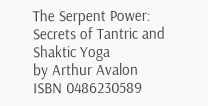The Serpent Power: Secrets of Tantric and Shaktic Yoga
by Arthur Avalon
ISBN 0486230589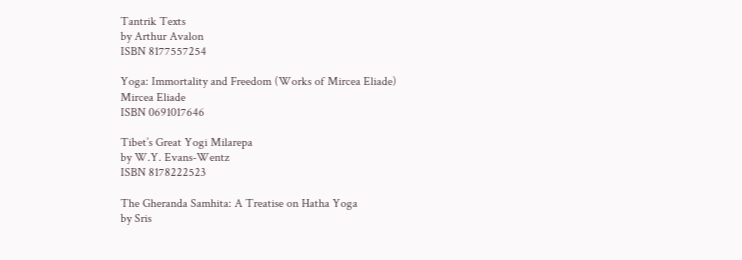Tantrik Texts
by Arthur Avalon
ISBN 8177557254

Yoga: Immortality and Freedom (Works of Mircea Eliade)
Mircea Eliade
ISBN 0691017646

Tibet’s Great Yogi Milarepa
by W.Y. Evans-Wentz
ISBN 8178222523

The Gheranda Samhita: A Treatise on Hatha Yoga
by Sris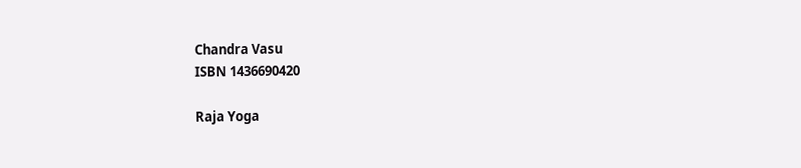Chandra Vasu
ISBN 1436690420

Raja Yoga